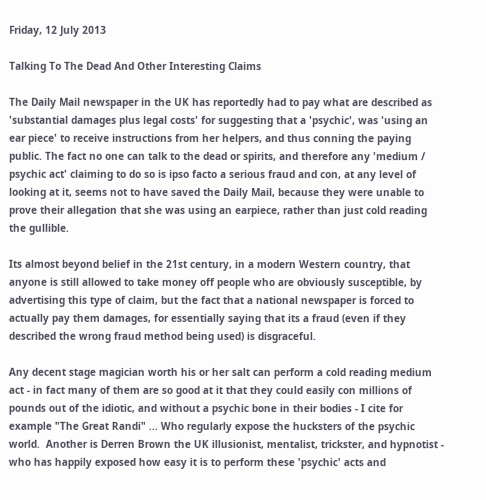Friday, 12 July 2013

Talking To The Dead And Other Interesting Claims

The Daily Mail newspaper in the UK has reportedly had to pay what are described as 'substantial damages plus legal costs' for suggesting that a 'psychic', was 'using an ear piece' to receive instructions from her helpers, and thus conning the paying public. The fact no one can talk to the dead or spirits, and therefore any 'medium / psychic act' claiming to do so is ipso facto a serious fraud and con, at any level of looking at it, seems not to have saved the Daily Mail, because they were unable to prove their allegation that she was using an earpiece, rather than just cold reading the gullible.

Its almost beyond belief in the 21st century, in a modern Western country, that anyone is still allowed to take money off people who are obviously susceptible, by advertising this type of claim, but the fact that a national newspaper is forced to actually pay them damages, for essentially saying that its a fraud (even if they described the wrong fraud method being used) is disgraceful.

Any decent stage magician worth his or her salt can perform a cold reading medium act - in fact many of them are so good at it that they could easily con millions of pounds out of the idiotic, and without a psychic bone in their bodies - I cite for example "The Great Randi" ... Who regularly expose the hucksters of the psychic world.  Another is Derren Brown the UK illusionist, mentalist, trickster, and hypnotist - who has happily exposed how easy it is to perform these 'psychic' acts and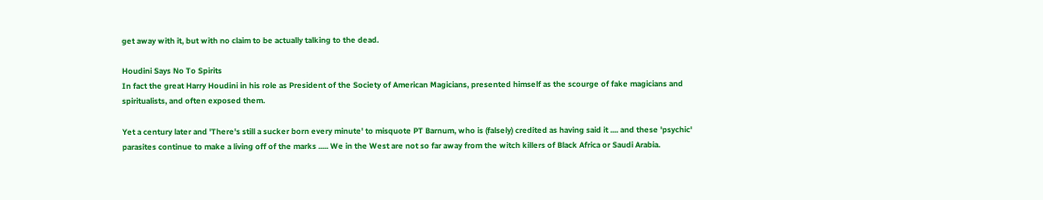get away with it, but with no claim to be actually talking to the dead.

Houdini Says No To Spirits
In fact the great Harry Houdini in his role as President of the Society of American Magicians, presented himself as the scourge of fake magicians and spiritualists, and often exposed them.

Yet a century later and 'There's still a sucker born every minute' to misquote PT Barnum, who is (falsely) credited as having said it .... and these 'psychic' parasites continue to make a living off of the marks ..... We in the West are not so far away from the witch killers of Black Africa or Saudi Arabia.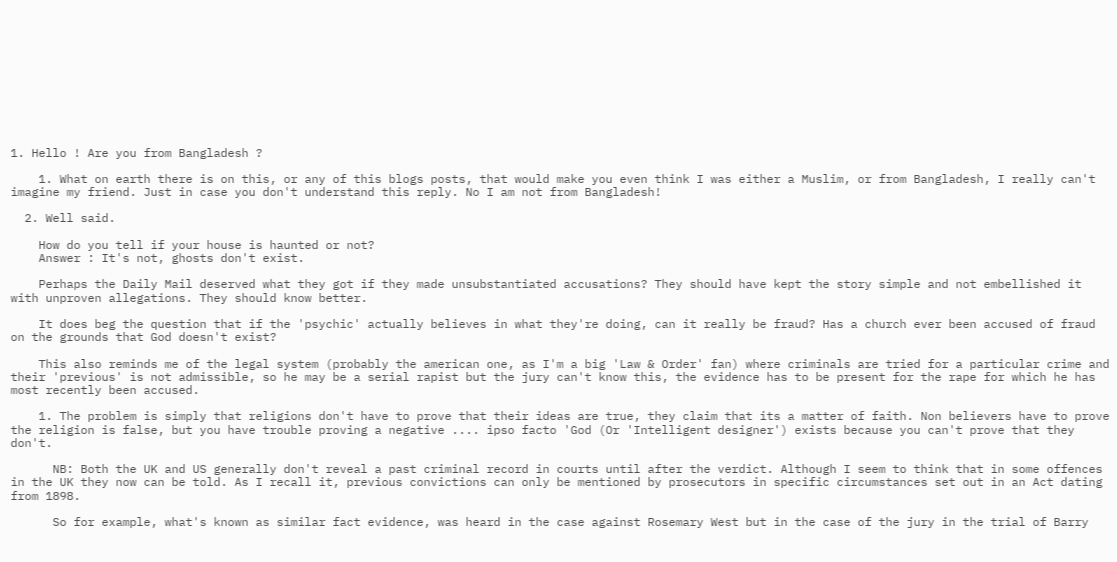1. Hello ! Are you from Bangladesh ?

    1. What on earth there is on this, or any of this blogs posts, that would make you even think I was either a Muslim, or from Bangladesh, I really can't imagine my friend. Just in case you don't understand this reply. No I am not from Bangladesh!

  2. Well said.

    How do you tell if your house is haunted or not?
    Answer : It's not, ghosts don't exist.

    Perhaps the Daily Mail deserved what they got if they made unsubstantiated accusations? They should have kept the story simple and not embellished it with unproven allegations. They should know better.

    It does beg the question that if the 'psychic' actually believes in what they're doing, can it really be fraud? Has a church ever been accused of fraud on the grounds that God doesn't exist?

    This also reminds me of the legal system (probably the american one, as I'm a big 'Law & Order' fan) where criminals are tried for a particular crime and their 'previous' is not admissible, so he may be a serial rapist but the jury can't know this, the evidence has to be present for the rape for which he has most recently been accused.

    1. The problem is simply that religions don't have to prove that their ideas are true, they claim that its a matter of faith. Non believers have to prove the religion is false, but you have trouble proving a negative .... ipso facto 'God (Or 'Intelligent designer') exists because you can't prove that they don't.

      NB: Both the UK and US generally don't reveal a past criminal record in courts until after the verdict. Although I seem to think that in some offences in the UK they now can be told. As I recall it, previous convictions can only be mentioned by prosecutors in specific circumstances set out in an Act dating from 1898.

      So for example, what's known as similar fact evidence, was heard in the case against Rosemary West but in the case of the jury in the trial of Barry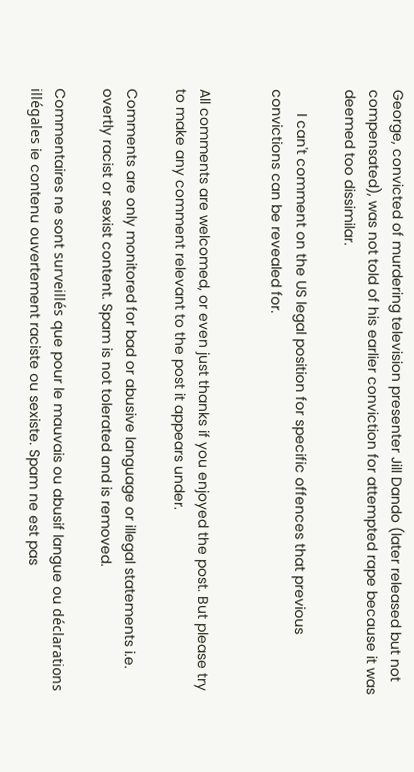George, convicted of murdering television presenter Jill Dando (later released but not compensated), was not told of his earlier conviction for attempted rape because it was deemed too dissimilar.

      I can't comment on the US legal position for specific offences that previous convictions can be revealed for.


All comments are welcomed, or even just thanks if you enjoyed the post. But please try to make any comment relevant to the post it appears under.

Comments are only monitored for bad or abusive language or illegal statements i.e. overtly racist or sexist content. Spam is not tolerated and is removed.

Commentaires ne sont surveillés que pour le mauvais ou abusif langue ou déclarations illégales ie contenu ouvertement raciste ou sexiste. Spam ne est pas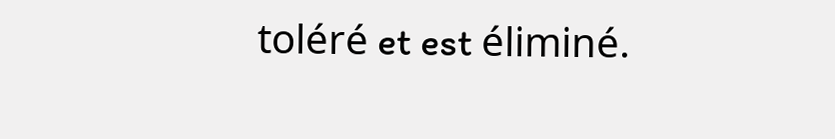toléré et est éliminé.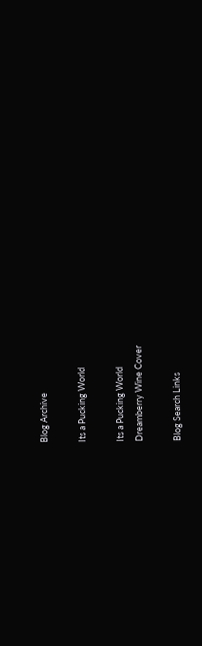Blog Archive

Its a Pucking World

Its a Pucking World
Dreamberry Wine Cover

Blog Search Links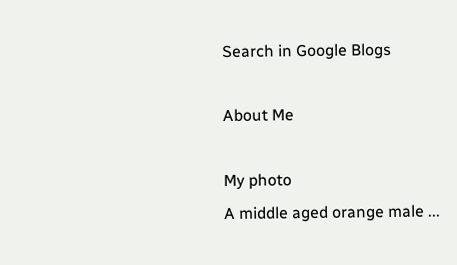Search in Google Blogs

About Me

My photo
A middle aged orange male ...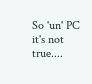So 'un' PC it's not true....